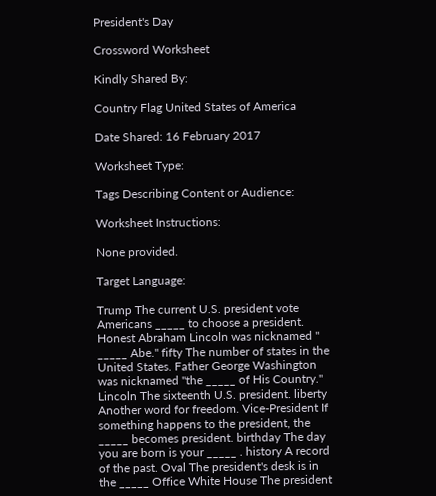President's Day

Crossword Worksheet

Kindly Shared By:

Country Flag United States of America

Date Shared: 16 February 2017

Worksheet Type:

Tags Describing Content or Audience:

Worksheet Instructions:

None provided.

Target Language:

Trump The current U.S. president vote Americans _____ to choose a president. Honest Abraham Lincoln was nicknamed " _____ Abe." fifty The number of states in the United States. Father George Washington was nicknamed "the _____ of His Country." Lincoln The sixteenth U.S. president. liberty Another word for freedom. Vice-President If something happens to the president, the _____ becomes president. birthday The day you are born is your _____ . history A record of the past. Oval The president's desk is in the _____ Office White House The president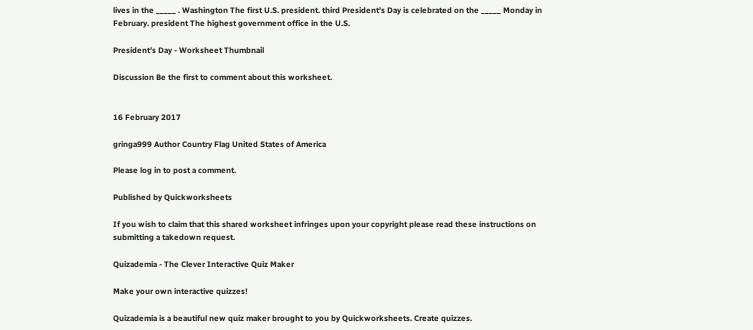lives in the _____ . Washington The first U.S. president. third President's Day is celebrated on the _____ Monday in February. president The highest government office in the U.S.

President's Day - Worksheet Thumbnail

Discussion Be the first to comment about this worksheet.


16 February 2017

gringa999 Author Country Flag United States of America

Please log in to post a comment.

Published by Quickworksheets

If you wish to claim that this shared worksheet infringes upon your copyright please read these instructions on submitting a takedown request.

Quizademia - The Clever Interactive Quiz Maker

Make your own interactive quizzes!

Quizademia is a beautiful new quiz maker brought to you by Quickworksheets. Create quizzes.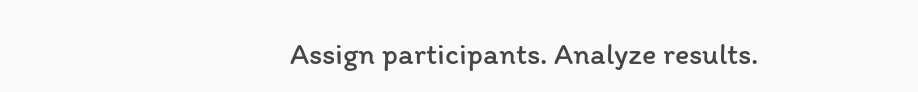Assign participants. Analyze results.